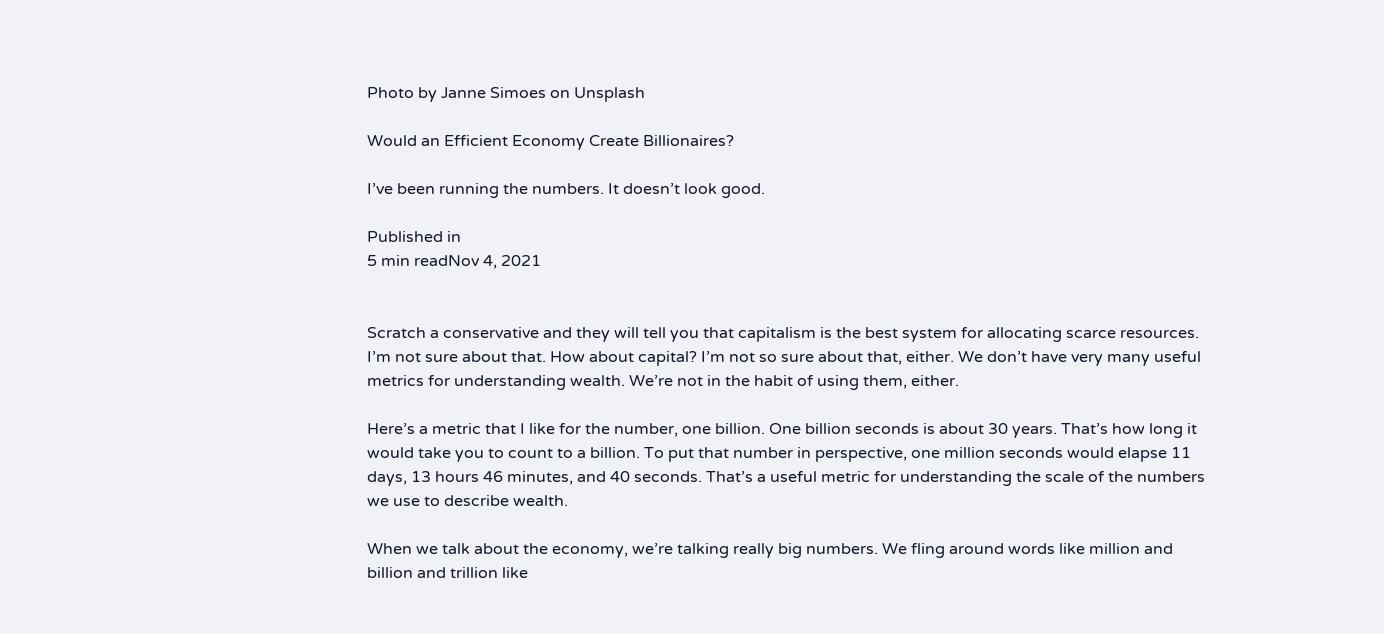Photo by Janne Simoes on Unsplash

Would an Efficient Economy Create Billionaires?

I’ve been running the numbers. It doesn’t look good.

Published in
5 min readNov 4, 2021


Scratch a conservative and they will tell you that capitalism is the best system for allocating scarce resources. I’m not sure about that. How about capital? I’m not so sure about that, either. We don’t have very many useful metrics for understanding wealth. We’re not in the habit of using them, either.

Here’s a metric that I like for the number, one billion. One billion seconds is about 30 years. That’s how long it would take you to count to a billion. To put that number in perspective, one million seconds would elapse 11 days, 13 hours 46 minutes, and 40 seconds. That’s a useful metric for understanding the scale of the numbers we use to describe wealth.

When we talk about the economy, we’re talking really big numbers. We fling around words like million and billion and trillion like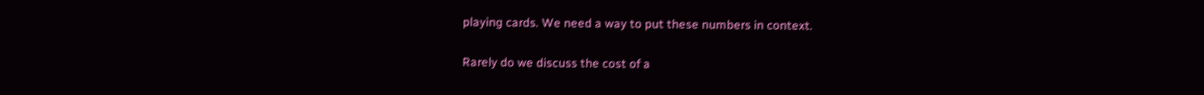playing cards. We need a way to put these numbers in context.

Rarely do we discuss the cost of a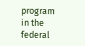program in the federal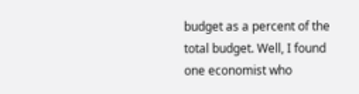budget as a percent of the total budget. Well, I found one economist who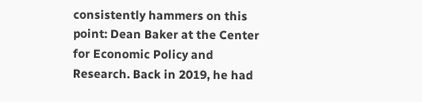consistently hammers on this point: Dean Baker at the Center for Economic Policy and Research. Back in 2019, he had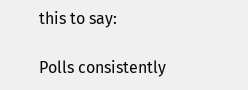this to say:

Polls consistently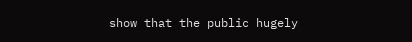show that the public hugely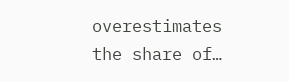overestimates the share of…